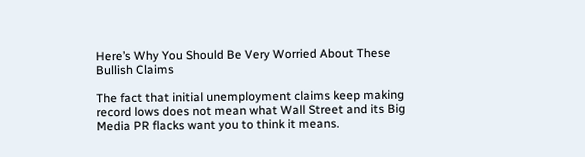Here’s Why You Should Be Very Worried About These Bullish Claims

The fact that initial unemployment claims keep making record lows does not mean what Wall Street and its Big Media PR flacks want you to think it means.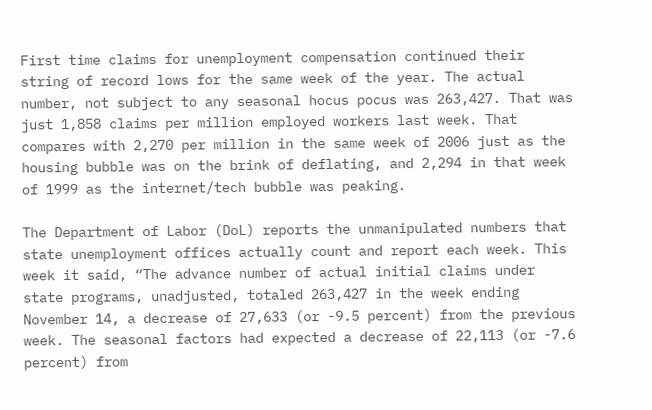First time claims for unemployment compensation continued their string of record lows for the same week of the year. The actual number, not subject to any seasonal hocus pocus was 263,427. That was just 1,858 claims per million employed workers last week. That compares with 2,270 per million in the same week of 2006 just as the housing bubble was on the brink of deflating, and 2,294 in that week of 1999 as the internet/tech bubble was peaking.

The Department of Labor (DoL) reports the unmanipulated numbers that state unemployment offices actually count and report each week. This week it said, “The advance number of actual initial claims under state programs, unadjusted, totaled 263,427 in the week ending November 14, a decrease of 27,633 (or -9.5 percent) from the previous week. The seasonal factors had expected a decrease of 22,113 (or -7.6 percent) from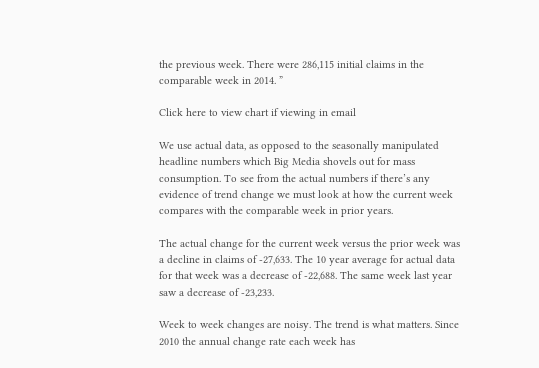the previous week. There were 286,115 initial claims in the comparable week in 2014. ”

Click here to view chart if viewing in email

We use actual data, as opposed to the seasonally manipulated headline numbers which Big Media shovels out for mass consumption. To see from the actual numbers if there’s any evidence of trend change we must look at how the current week compares with the comparable week in prior years.

The actual change for the current week versus the prior week was a decline in claims of -27,633. The 10 year average for actual data for that week was a decrease of -22,688. The same week last year saw a decrease of -23,233.

Week to week changes are noisy. The trend is what matters. Since 2010 the annual change rate each week has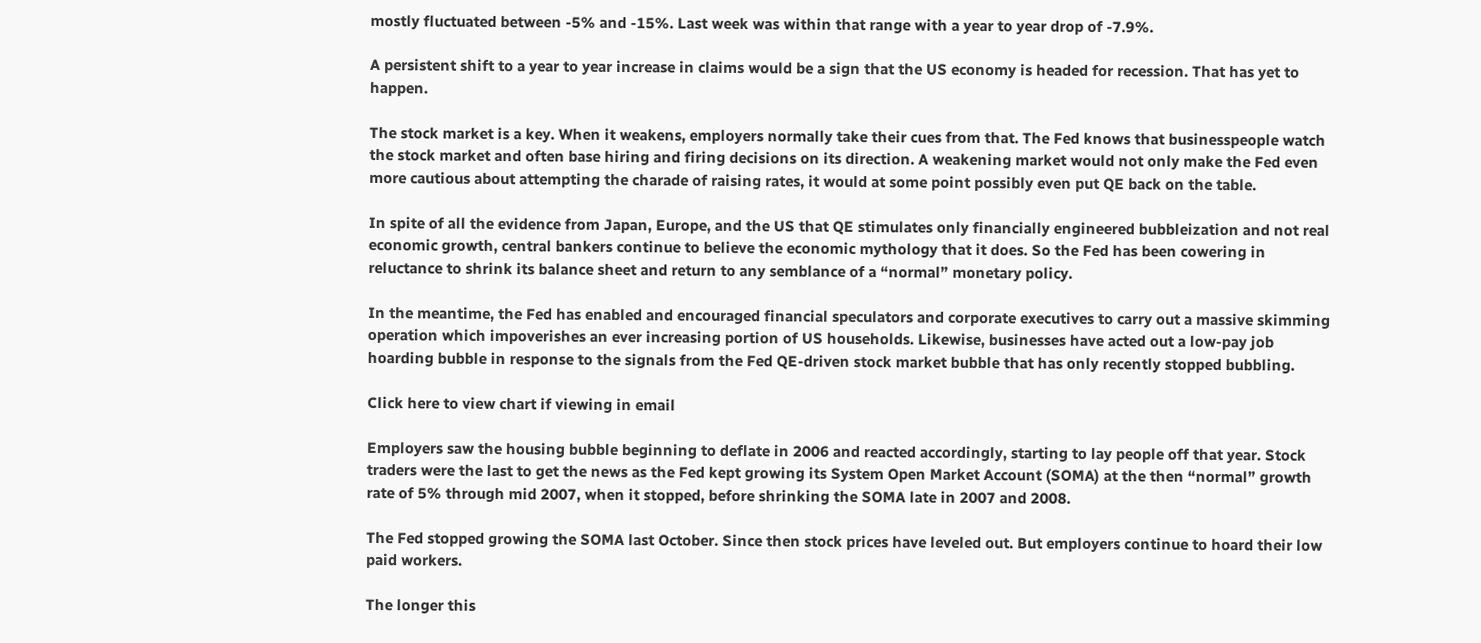mostly fluctuated between -5% and -15%. Last week was within that range with a year to year drop of -7.9%.

A persistent shift to a year to year increase in claims would be a sign that the US economy is headed for recession. That has yet to happen.

The stock market is a key. When it weakens, employers normally take their cues from that. The Fed knows that businesspeople watch the stock market and often base hiring and firing decisions on its direction. A weakening market would not only make the Fed even more cautious about attempting the charade of raising rates, it would at some point possibly even put QE back on the table.

In spite of all the evidence from Japan, Europe, and the US that QE stimulates only financially engineered bubbleization and not real economic growth, central bankers continue to believe the economic mythology that it does. So the Fed has been cowering in reluctance to shrink its balance sheet and return to any semblance of a “normal” monetary policy.

In the meantime, the Fed has enabled and encouraged financial speculators and corporate executives to carry out a massive skimming operation which impoverishes an ever increasing portion of US households. Likewise, businesses have acted out a low-pay job hoarding bubble in response to the signals from the Fed QE-driven stock market bubble that has only recently stopped bubbling.

Click here to view chart if viewing in email

Employers saw the housing bubble beginning to deflate in 2006 and reacted accordingly, starting to lay people off that year. Stock traders were the last to get the news as the Fed kept growing its System Open Market Account (SOMA) at the then “normal” growth rate of 5% through mid 2007, when it stopped, before shrinking the SOMA late in 2007 and 2008.

The Fed stopped growing the SOMA last October. Since then stock prices have leveled out. But employers continue to hoard their low paid workers.

The longer this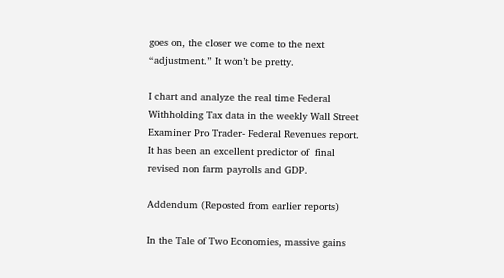goes on, the closer we come to the next “adjustment.” It won’t be pretty.

I chart and analyze the real time Federal Withholding Tax data in the weekly Wall Street Examiner Pro Trader- Federal Revenues report. It has been an excellent predictor of  final revised non farm payrolls and GDP.

Addendum (Reposted from earlier reports)

In the Tale of Two Economies, massive gains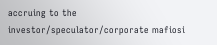accruing to the investor/speculator/corporate mafiosi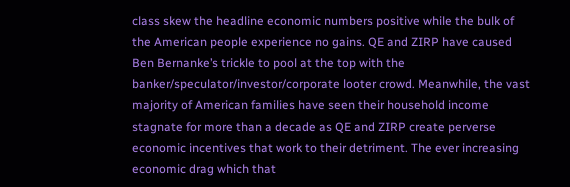class skew the headline economic numbers positive while the bulk of the American people experience no gains. QE and ZIRP have caused Ben Bernanke’s trickle to pool at the top with the banker/speculator/investor/corporate looter crowd. Meanwhile, the vast majority of American families have seen their household income stagnate for more than a decade as QE and ZIRP create perverse economic incentives that work to their detriment. The ever increasing economic drag which that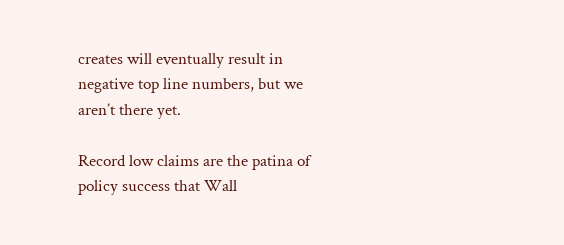creates will eventually result in negative top line numbers, but we aren’t there yet.

Record low claims are the patina of policy success that Wall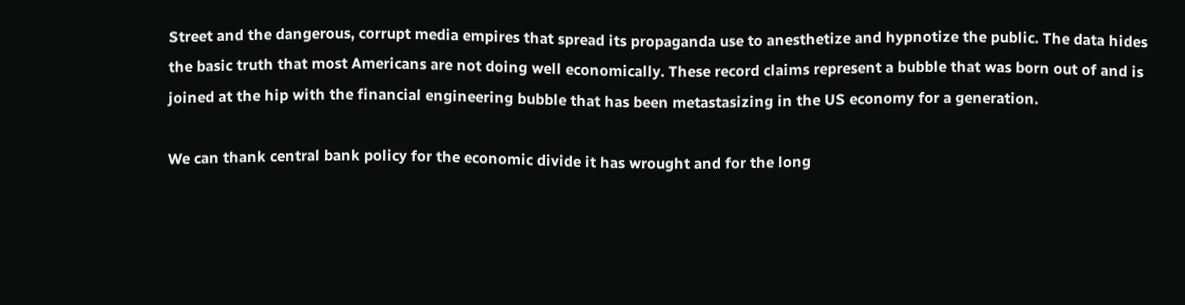Street and the dangerous, corrupt media empires that spread its propaganda use to anesthetize and hypnotize the public. The data hides the basic truth that most Americans are not doing well economically. These record claims represent a bubble that was born out of and is joined at the hip with the financial engineering bubble that has been metastasizing in the US economy for a generation.

We can thank central bank policy for the economic divide it has wrought and for the long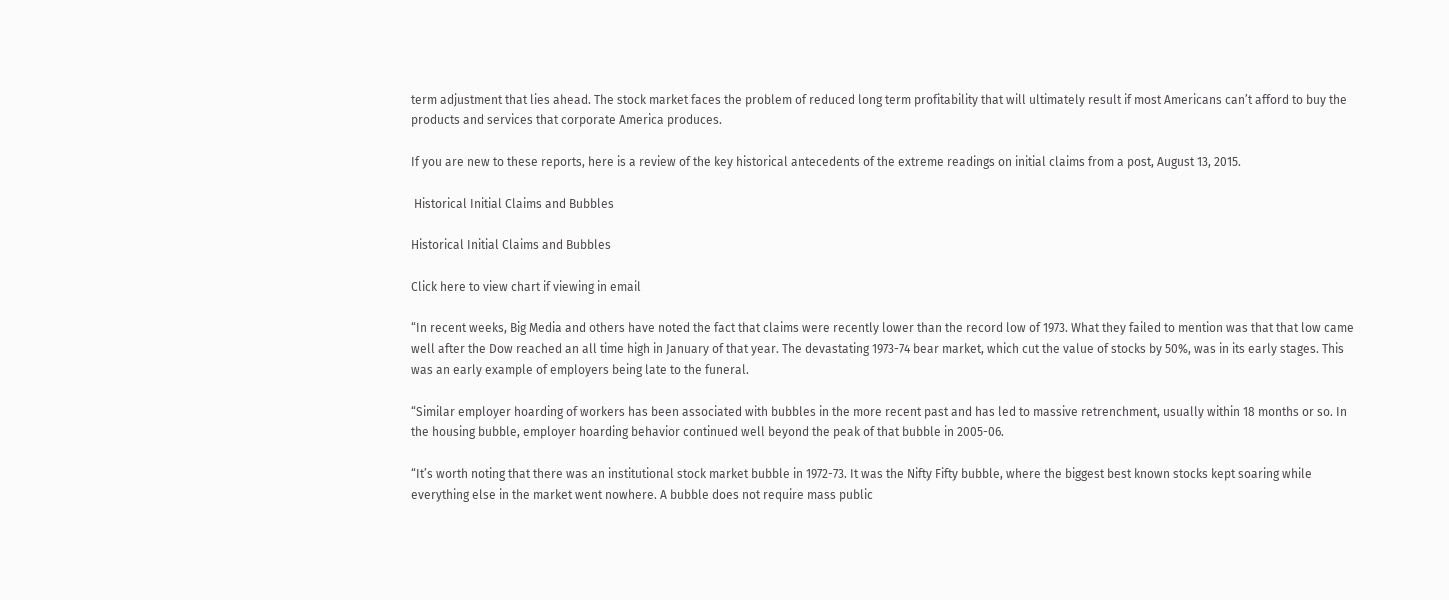term adjustment that lies ahead. The stock market faces the problem of reduced long term profitability that will ultimately result if most Americans can’t afford to buy the products and services that corporate America produces.

If you are new to these reports, here is a review of the key historical antecedents of the extreme readings on initial claims from a post, August 13, 2015.

 Historical Initial Claims and Bubbles

Historical Initial Claims and Bubbles

Click here to view chart if viewing in email

“In recent weeks, Big Media and others have noted the fact that claims were recently lower than the record low of 1973. What they failed to mention was that that low came well after the Dow reached an all time high in January of that year. The devastating 1973-74 bear market, which cut the value of stocks by 50%, was in its early stages. This was an early example of employers being late to the funeral.

“Similar employer hoarding of workers has been associated with bubbles in the more recent past and has led to massive retrenchment, usually within 18 months or so. In the housing bubble, employer hoarding behavior continued well beyond the peak of that bubble in 2005-06.

“It’s worth noting that there was an institutional stock market bubble in 1972-73. It was the Nifty Fifty bubble, where the biggest best known stocks kept soaring while everything else in the market went nowhere. A bubble does not require mass public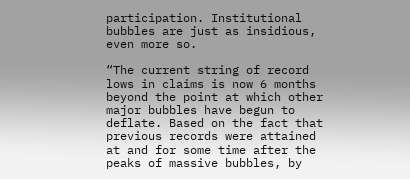participation. Institutional bubbles are just as insidious, even more so.

“The current string of record lows in claims is now 6 months beyond the point at which other major bubbles have begun to deflate. Based on the fact that previous records were attained at and for some time after the peaks of massive bubbles, by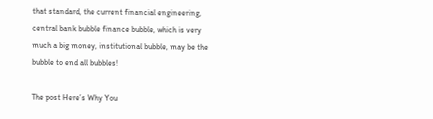that standard, the current financial engineering, central bank bubble finance bubble, which is very much a big money, institutional bubble, may be the bubble to end all bubbles!

The post Here’s Why You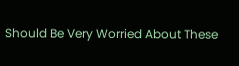Should Be Very Worried About These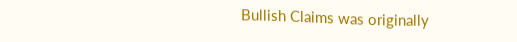Bullish Claims was originally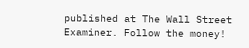published at The Wall Street Examiner. Follow the money!